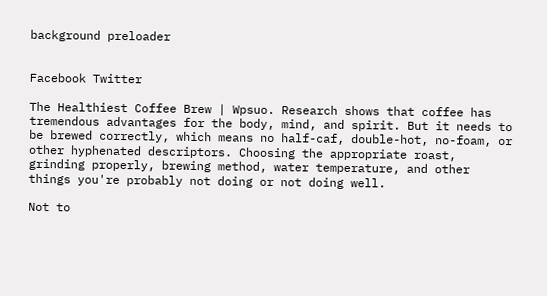background preloader


Facebook Twitter

The Healthiest Coffee Brew | Wpsuo. Research shows that coffee has tremendous advantages for the body, mind, and spirit. But it needs to be brewed correctly, which means no half-caf, double-hot, no-foam, or other hyphenated descriptors. Choosing the appropriate roast, grinding properly, brewing method, water temperature, and other things you're probably not doing or not doing well.

Not to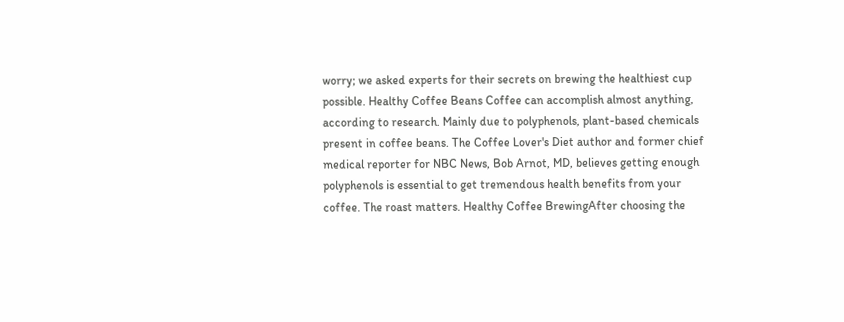worry; we asked experts for their secrets on brewing the healthiest cup possible. Healthy Coffee Beans Coffee can accomplish almost anything, according to research. Mainly due to polyphenols, plant-based chemicals present in coffee beans. The Coffee Lover's Diet author and former chief medical reporter for NBC News, Bob Arnot, MD, believes getting enough polyphenols is essential to get tremendous health benefits from your coffee. The roast matters. Healthy Coffee BrewingAfter choosing the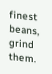finest beans, grind them.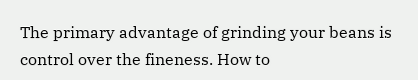The primary advantage of grinding your beans is control over the fineness. How to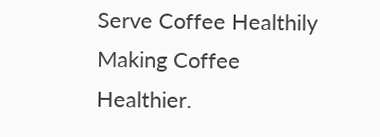Serve Coffee Healthily Making Coffee Healthier.